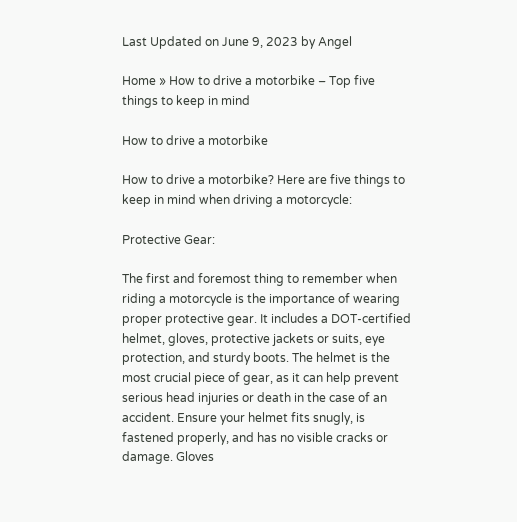Last Updated on June 9, 2023 by Angel

Home » How to drive a motorbike – Top five things to keep in mind

How to drive a motorbike

How to drive a motorbike? Here are five things to keep in mind when driving a motorcycle:

Protective Gear:

The first and foremost thing to remember when riding a motorcycle is the importance of wearing proper protective gear. It includes a DOT-certified helmet, gloves, protective jackets or suits, eye protection, and sturdy boots. The helmet is the most crucial piece of gear, as it can help prevent serious head injuries or death in the case of an accident. Ensure your helmet fits snugly, is fastened properly, and has no visible cracks or damage. Gloves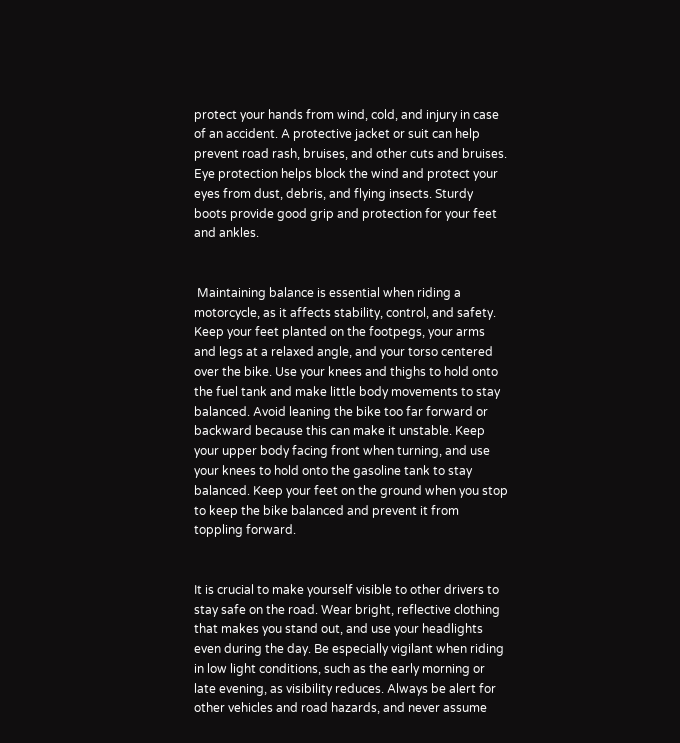protect your hands from wind, cold, and injury in case of an accident. A protective jacket or suit can help prevent road rash, bruises, and other cuts and bruises. Eye protection helps block the wind and protect your eyes from dust, debris, and flying insects. Sturdy boots provide good grip and protection for your feet and ankles.


 Maintaining balance is essential when riding a motorcycle, as it affects stability, control, and safety. Keep your feet planted on the footpegs, your arms and legs at a relaxed angle, and your torso centered over the bike. Use your knees and thighs to hold onto the fuel tank and make little body movements to stay balanced. Avoid leaning the bike too far forward or backward because this can make it unstable. Keep your upper body facing front when turning, and use your knees to hold onto the gasoline tank to stay balanced. Keep your feet on the ground when you stop to keep the bike balanced and prevent it from toppling forward.


It is crucial to make yourself visible to other drivers to stay safe on the road. Wear bright, reflective clothing that makes you stand out, and use your headlights even during the day. Be especially vigilant when riding in low light conditions, such as the early morning or late evening, as visibility reduces. Always be alert for other vehicles and road hazards, and never assume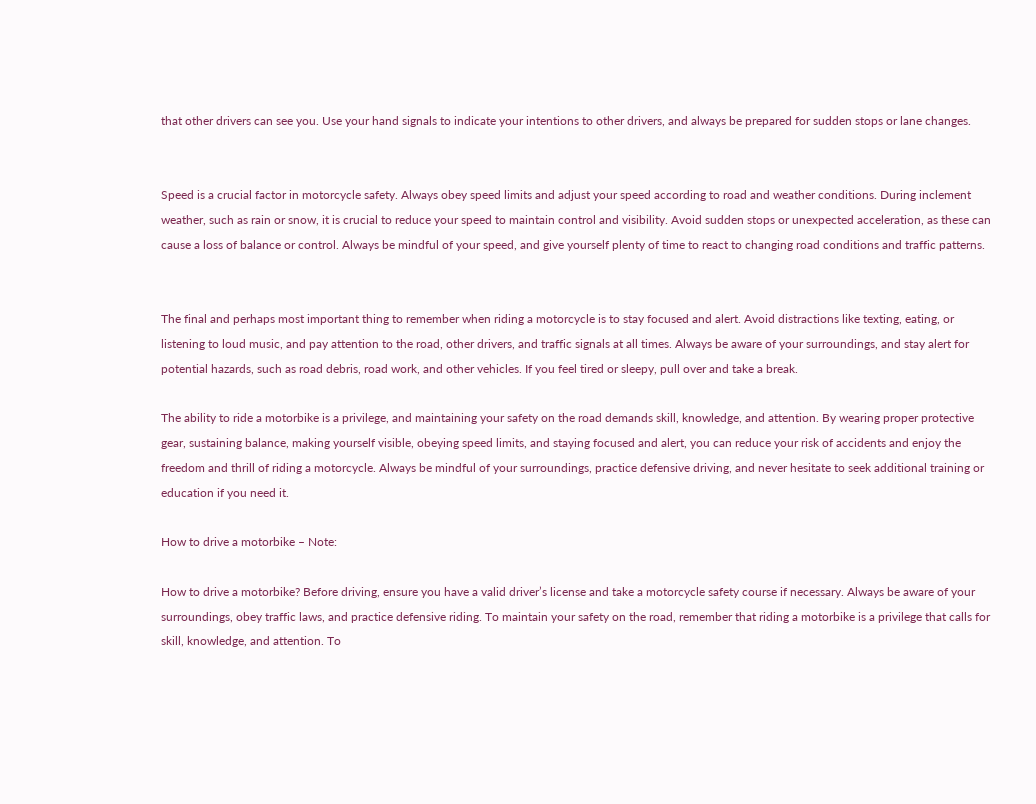that other drivers can see you. Use your hand signals to indicate your intentions to other drivers, and always be prepared for sudden stops or lane changes.


Speed is a crucial factor in motorcycle safety. Always obey speed limits and adjust your speed according to road and weather conditions. During inclement weather, such as rain or snow, it is crucial to reduce your speed to maintain control and visibility. Avoid sudden stops or unexpected acceleration, as these can cause a loss of balance or control. Always be mindful of your speed, and give yourself plenty of time to react to changing road conditions and traffic patterns.


The final and perhaps most important thing to remember when riding a motorcycle is to stay focused and alert. Avoid distractions like texting, eating, or listening to loud music, and pay attention to the road, other drivers, and traffic signals at all times. Always be aware of your surroundings, and stay alert for potential hazards, such as road debris, road work, and other vehicles. If you feel tired or sleepy, pull over and take a break.

The ability to ride a motorbike is a privilege, and maintaining your safety on the road demands skill, knowledge, and attention. By wearing proper protective gear, sustaining balance, making yourself visible, obeying speed limits, and staying focused and alert, you can reduce your risk of accidents and enjoy the freedom and thrill of riding a motorcycle. Always be mindful of your surroundings, practice defensive driving, and never hesitate to seek additional training or education if you need it.

How to drive a motorbike – Note:

How to drive a motorbike? Before driving, ensure you have a valid driver’s license and take a motorcycle safety course if necessary. Always be aware of your surroundings, obey traffic laws, and practice defensive riding. To maintain your safety on the road, remember that riding a motorbike is a privilege that calls for skill, knowledge, and attention. To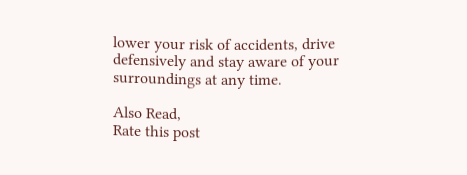lower your risk of accidents, drive defensively and stay aware of your surroundings at any time.

Also Read,
Rate this post